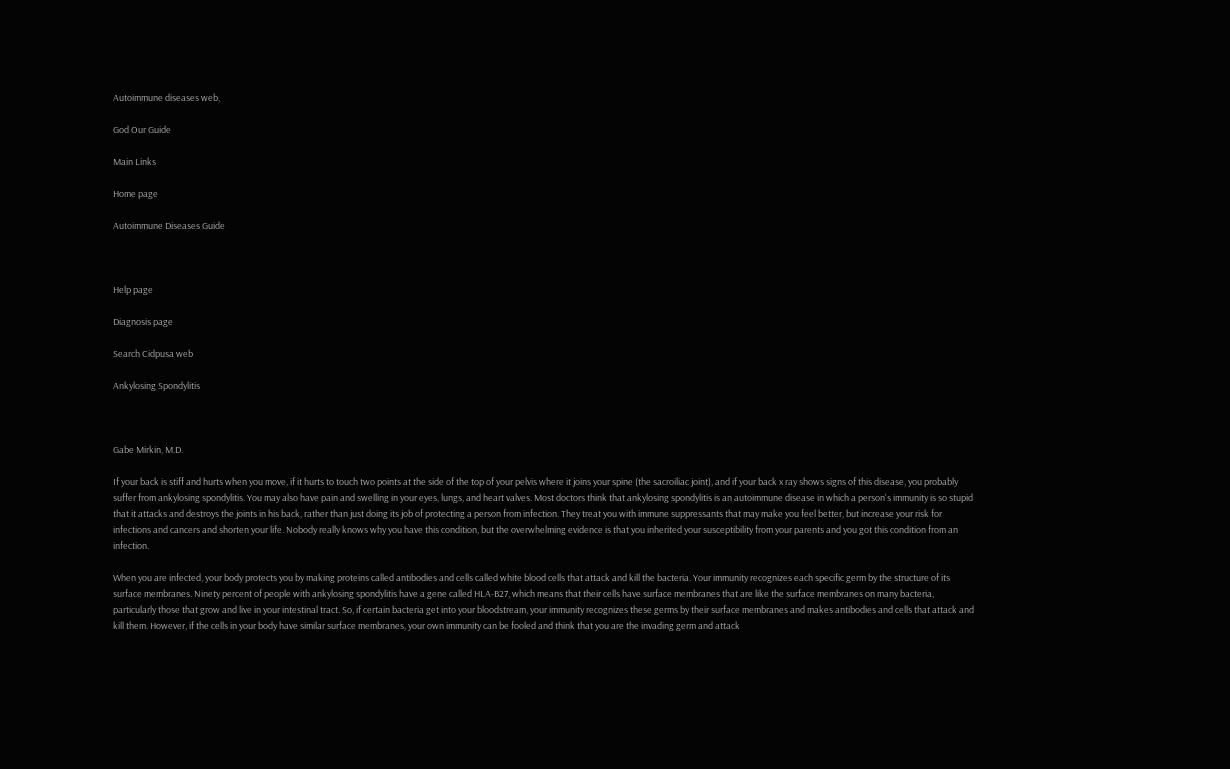Autoimmune diseases web,

God Our Guide

Main Links

Home page

Autoimmune Diseases Guide



Help page

Diagnosis page

Search Cidpusa web

Ankylosing Spondylitis



Gabe Mirkin, M.D.

If your back is stiff and hurts when you move, if it hurts to touch two points at the side of the top of your pelvis where it joins your spine (the sacroiliac joint), and if your back x ray shows signs of this disease, you probably suffer from ankylosing spondylitis. You may also have pain and swelling in your eyes, lungs, and heart valves. Most doctors think that ankylosing spondylitis is an autoimmune disease in which a person's immunity is so stupid that it attacks and destroys the joints in his back, rather than just doing its job of protecting a person from infection. They treat you with immune suppressants that may make you feel better, but increase your risk for infections and cancers and shorten your life. Nobody really knows why you have this condition, but the overwhelming evidence is that you inherited your susceptibility from your parents and you got this condition from an infection.

When you are infected, your body protects you by making proteins called antibodies and cells called white blood cells that attack and kill the bacteria. Your immunity recognizes each specific germ by the structure of its surface membranes. Ninety percent of people with ankylosing spondylitis have a gene called HLA-B27, which means that their cells have surface membranes that are like the surface membranes on many bacteria, particularly those that grow and live in your intestinal tract. So, if certain bacteria get into your bloodstream, your immunity recognizes these germs by their surface membranes and makes antibodies and cells that attack and kill them. However, if the cells in your body have similar surface membranes, your own immunity can be fooled and think that you are the invading germ and attack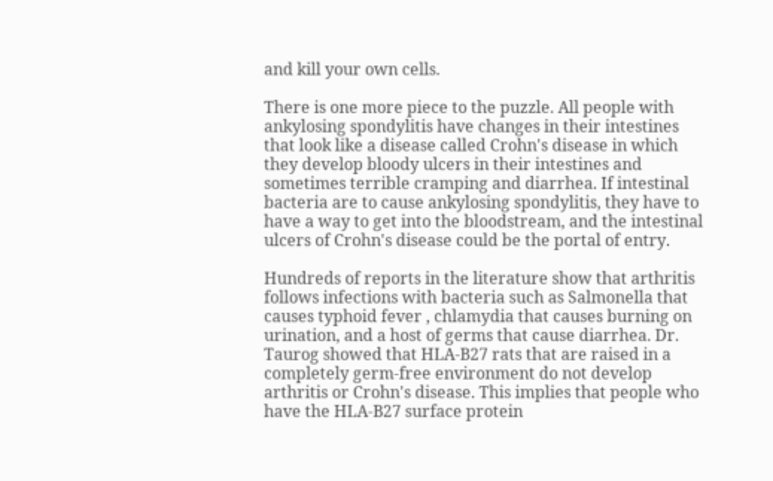and kill your own cells.

There is one more piece to the puzzle. All people with ankylosing spondylitis have changes in their intestines that look like a disease called Crohn's disease in which they develop bloody ulcers in their intestines and sometimes terrible cramping and diarrhea. If intestinal bacteria are to cause ankylosing spondylitis, they have to have a way to get into the bloodstream, and the intestinal ulcers of Crohn's disease could be the portal of entry.

Hundreds of reports in the literature show that arthritis follows infections with bacteria such as Salmonella that causes typhoid fever , chlamydia that causes burning on urination, and a host of germs that cause diarrhea. Dr. Taurog showed that HLA-B27 rats that are raised in a completely germ-free environment do not develop arthritis or Crohn's disease. This implies that people who have the HLA-B27 surface protein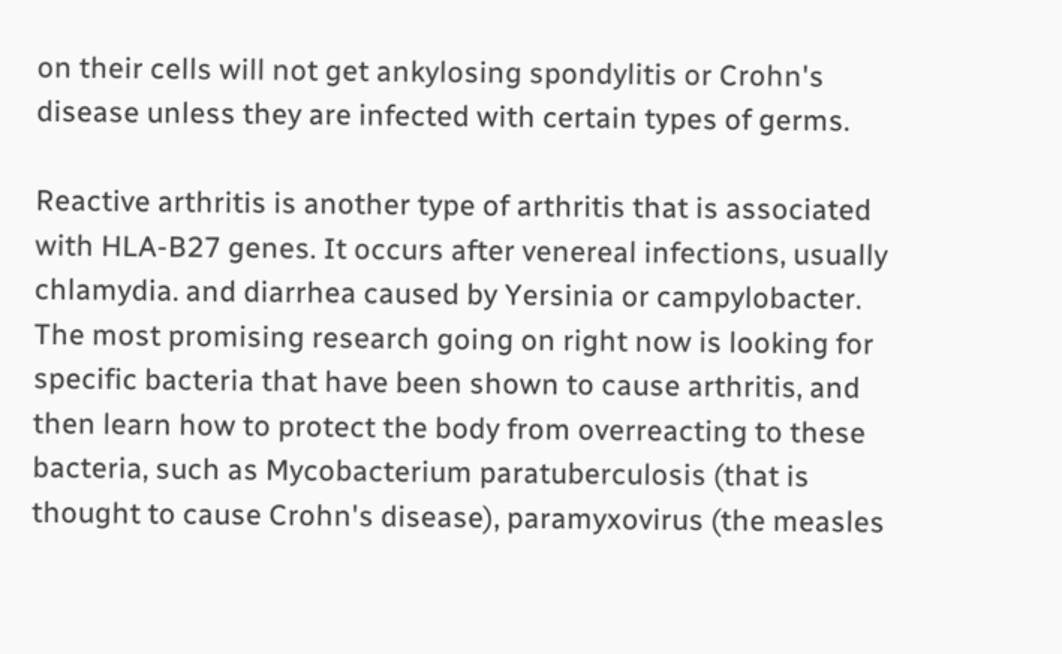on their cells will not get ankylosing spondylitis or Crohn's disease unless they are infected with certain types of germs.

Reactive arthritis is another type of arthritis that is associated with HLA-B27 genes. It occurs after venereal infections, usually chlamydia. and diarrhea caused by Yersinia or campylobacter. The most promising research going on right now is looking for specific bacteria that have been shown to cause arthritis, and then learn how to protect the body from overreacting to these bacteria, such as Mycobacterium paratuberculosis (that is thought to cause Crohn's disease), paramyxovirus (the measles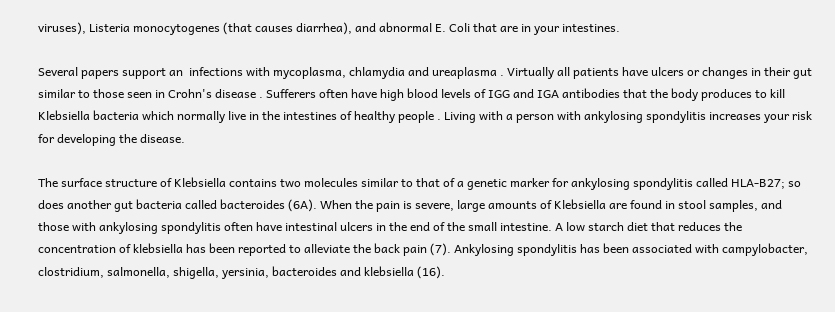viruses), Listeria monocytogenes (that causes diarrhea), and abnormal E. Coli that are in your intestines.

Several papers support an  infections with mycoplasma, chlamydia and ureaplasma . Virtually all patients have ulcers or changes in their gut similar to those seen in Crohn's disease . Sufferers often have high blood levels of IGG and IGA antibodies that the body produces to kill Klebsiella bacteria which normally live in the intestines of healthy people . Living with a person with ankylosing spondylitis increases your risk for developing the disease.

The surface structure of Klebsiella contains two molecules similar to that of a genetic marker for ankylosing spondylitis called HLA-B27; so does another gut bacteria called bacteroides (6A). When the pain is severe, large amounts of Klebsiella are found in stool samples, and those with ankylosing spondylitis often have intestinal ulcers in the end of the small intestine. A low starch diet that reduces the concentration of klebsiella has been reported to alleviate the back pain (7). Ankylosing spondylitis has been associated with campylobacter, clostridium, salmonella, shigella, yersinia, bacteroides and klebsiella (16).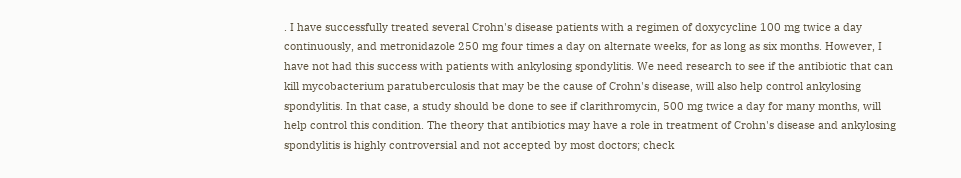. I have successfully treated several Crohn's disease patients with a regimen of doxycycline 100 mg twice a day continuously, and metronidazole 250 mg four times a day on alternate weeks, for as long as six months. However, I have not had this success with patients with ankylosing spondylitis. We need research to see if the antibiotic that can kill mycobacterium paratuberculosis that may be the cause of Crohn's disease, will also help control ankylosing spondylitis. In that case, a study should be done to see if clarithromycin, 500 mg twice a day for many months, will help control this condition. The theory that antibiotics may have a role in treatment of Crohn's disease and ankylosing spondylitis is highly controversial and not accepted by most doctors; check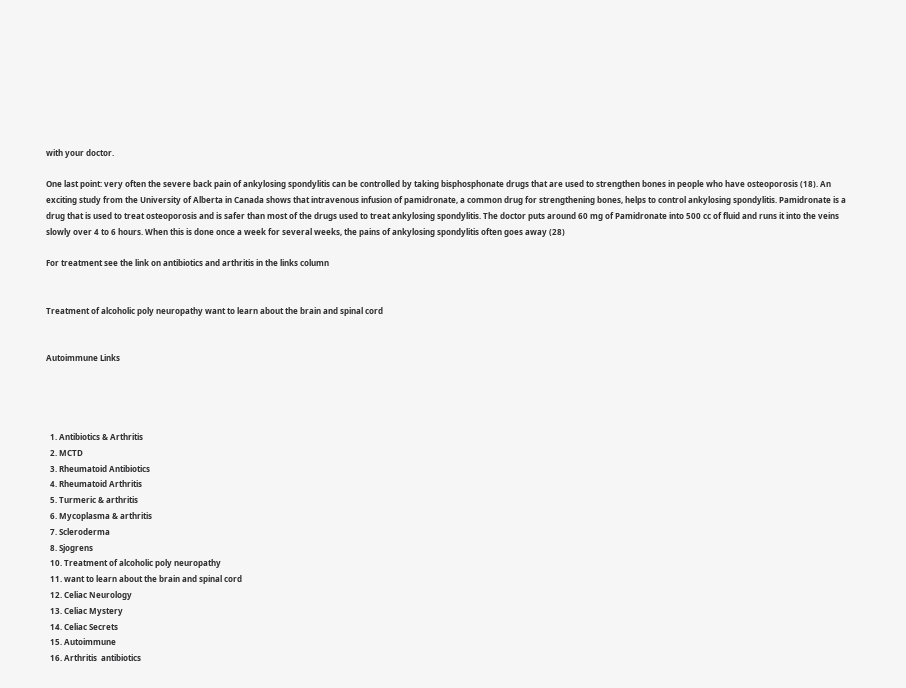with your doctor.

One last point: very often the severe back pain of ankylosing spondylitis can be controlled by taking bisphosphonate drugs that are used to strengthen bones in people who have osteoporosis (18). An exciting study from the University of Alberta in Canada shows that intravenous infusion of pamidronate, a common drug for strengthening bones, helps to control ankylosing spondylitis. Pamidronate is a drug that is used to treat osteoporosis and is safer than most of the drugs used to treat ankylosing spondylitis. The doctor puts around 60 mg of Pamidronate into 500 cc of fluid and runs it into the veins slowly over 4 to 6 hours. When this is done once a week for several weeks, the pains of ankylosing spondylitis often goes away (28)

For treatment see the link on antibiotics and arthritis in the links column


Treatment of alcoholic poly neuropathy want to learn about the brain and spinal cord


Autoimmune Links




  1. Antibiotics & Arthritis
  2. MCTD
  3. Rheumatoid Antibiotics
  4. Rheumatoid Arthritis
  5. Turmeric & arthritis
  6. Mycoplasma & arthritis
  7. Scleroderma
  8. Sjogrens
  10. Treatment of alcoholic poly neuropathy
  11. want to learn about the brain and spinal cord
  12. Celiac Neurology
  13. Celiac Mystery
  14. Celiac Secrets
  15. Autoimmune
  16. Arthritis  antibiotics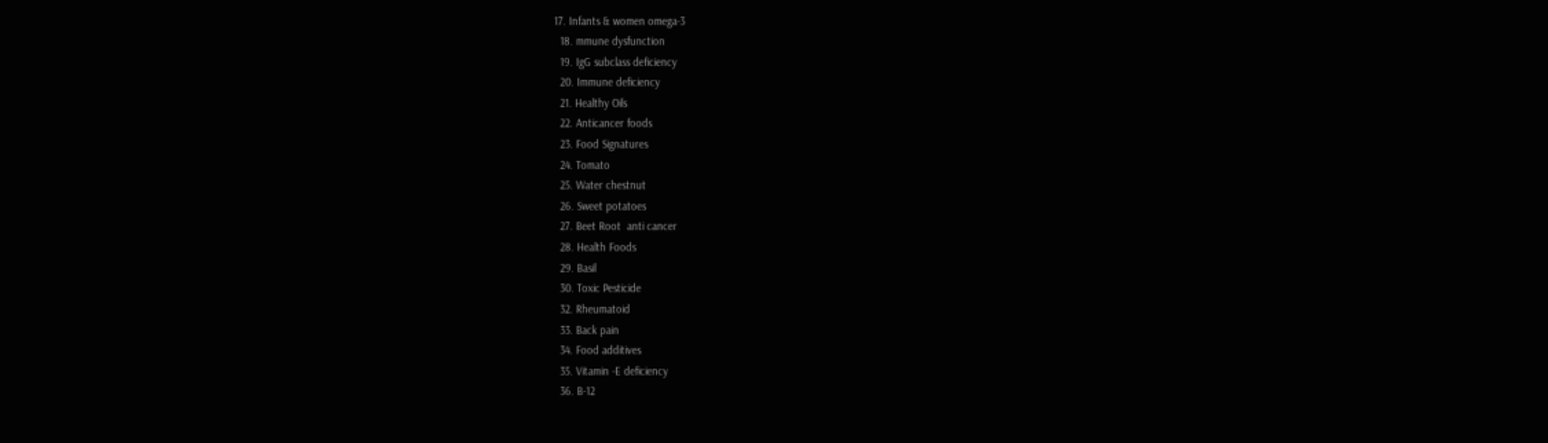17. Infants & women omega-3
  18. mmune dysfunction
  19. IgG subclass deficiency
  20. Immune deficiency
  21. Healthy Oils
  22. Anticancer foods
  23. Food Signatures
  24. Tomato
  25. Water chestnut
  26. Sweet potatoes
  27. Beet Root  anti cancer
  28. Health Foods
  29. Basil
  30. Toxic Pesticide
  32. Rheumatoid
  33. Back pain
  34. Food additives
  35. Vitamin -E deficiency
  36. B-12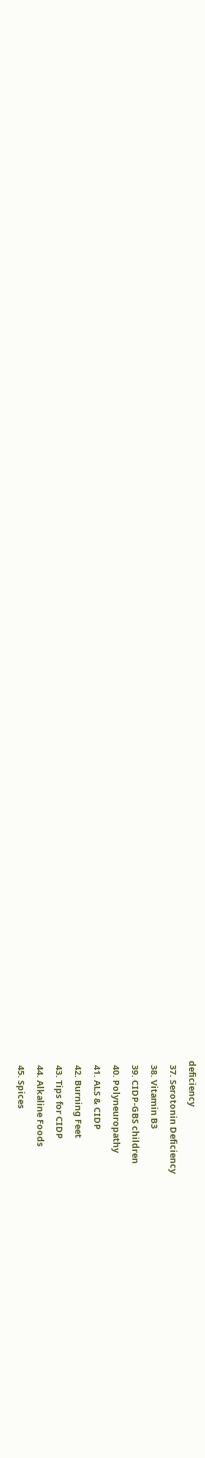deficiency
  37. Serotonin Deficiency
  38. Vitamin B3
  39. CIDP-GBS children
  40. Polyneuropathy
  41. ALS & CIDP
  42. Burning Feet
  43. Tips for CIDP
  44. Alkaline Foods
  45. Spices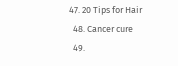47. 20 Tips for Hair
  48. Cancer cure
  49.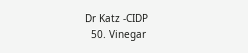Dr Katz -CIDP
  50. Vinegar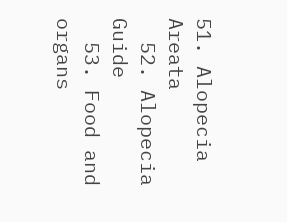51. Alopecia Areata
  52. Alopecia Guide
  53. Food and organs